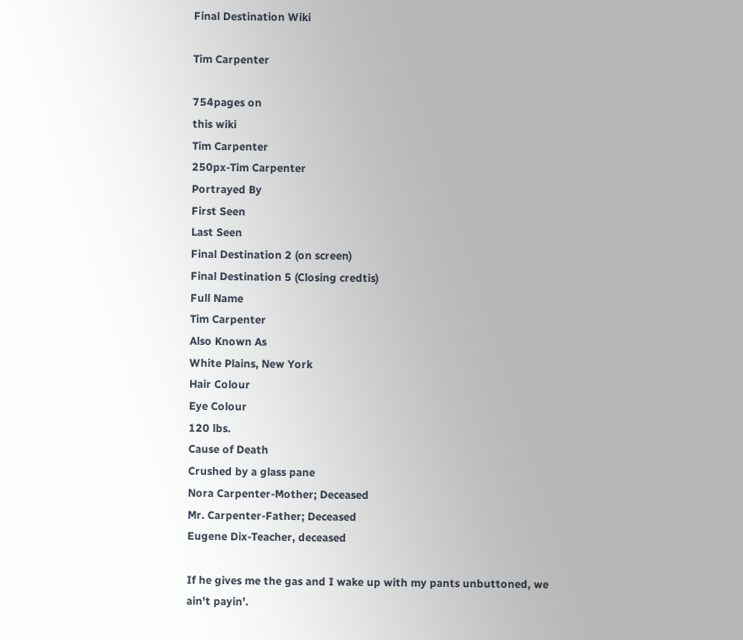Final Destination Wiki

Tim Carpenter

754pages on
this wiki
Tim Carpenter
250px-Tim Carpenter
Portrayed By
First Seen
Last Seen
Final Destination 2 (on screen)
Final Destination 5 (Closing credtis)
Full Name
Tim Carpenter
Also Known As
White Plains, New York
Hair Colour
Eye Colour
120 lbs.
Cause of Death
Crushed by a glass pane
Nora Carpenter-Mother; Deceased
Mr. Carpenter-Father; Deceased
Eugene Dix-Teacher, deceased

If he gives me the gas and I wake up with my pants unbuttoned, we ain't payin'.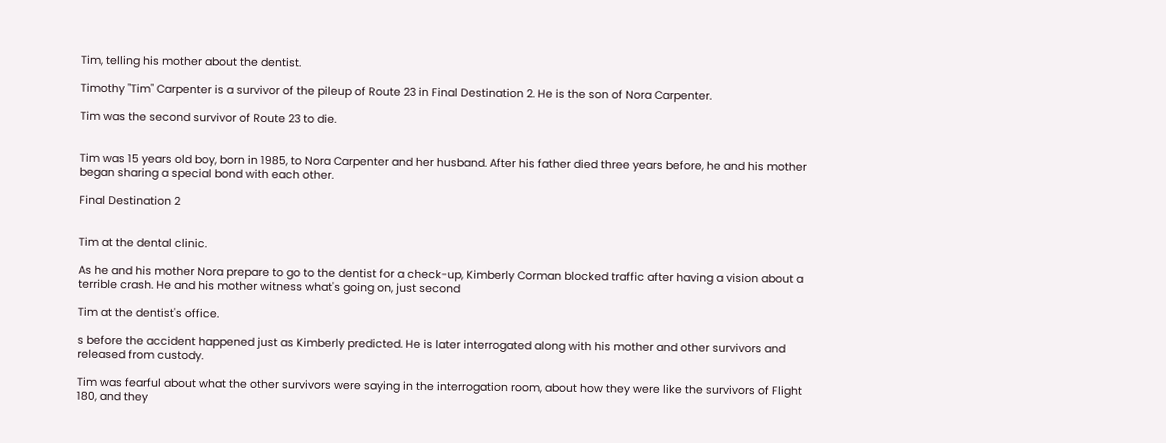Tim, telling his mother about the dentist.

Timothy "Tim" Carpenter is a survivor of the pileup of Route 23 in Final Destination 2. He is the son of Nora Carpenter.

Tim was the second survivor of Route 23 to die.


Tim was 15 years old boy, born in 1985, to Nora Carpenter and her husband. After his father died three years before, he and his mother began sharing a special bond with each other.

Final Destination 2


Tim at the dental clinic.

As he and his mother Nora prepare to go to the dentist for a check-up, Kimberly Corman blocked traffic after having a vision about a terrible crash. He and his mother witness what's going on, just second

Tim at the dentist's office.

s before the accident happened just as Kimberly predicted. He is later interrogated along with his mother and other survivors and released from custody.

Tim was fearful about what the other survivors were saying in the interrogation room, about how they were like the survivors of Flight 180, and they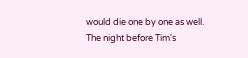would die one by one as well. The night before Tim's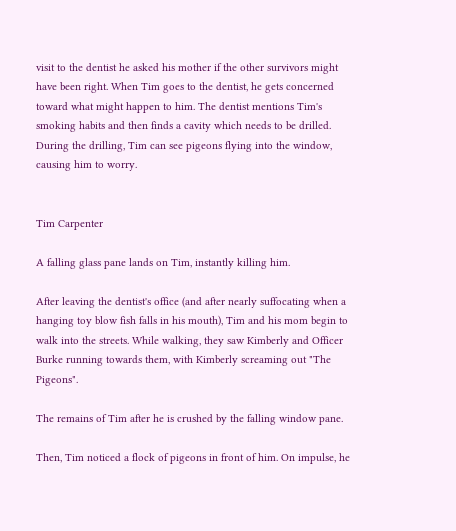visit to the dentist he asked his mother if the other survivors might have been right. When Tim goes to the dentist, he gets concerned toward what might happen to him. The dentist mentions Tim's smoking habits and then finds a cavity which needs to be drilled. During the drilling, Tim can see pigeons flying into the window, causing him to worry.


Tim Carpenter

A falling glass pane lands on Tim, instantly killing him.

After leaving the dentist's office (and after nearly suffocating when a hanging toy blow fish falls in his mouth), Tim and his mom begin to walk into the streets. While walking, they saw Kimberly and Officer Burke running towards them, with Kimberly screaming out "The Pigeons".

The remains of Tim after he is crushed by the falling window pane.

Then, Tim noticed a flock of pigeons in front of him. On impulse, he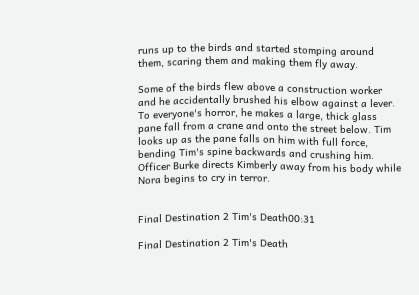runs up to the birds and started stomping around them, scaring them and making them fly away.

Some of the birds flew above a construction worker and he accidentally brushed his elbow against a lever. To everyone's horror, he makes a large, thick glass pane fall from a crane and onto the street below. Tim looks up as the pane falls on him with full force, bending Tim's spine backwards and crushing him. Officer Burke directs Kimberly away from his body while Nora begins to cry in terror.


Final Destination 2 Tim's Death00:31

Final Destination 2 Tim's Death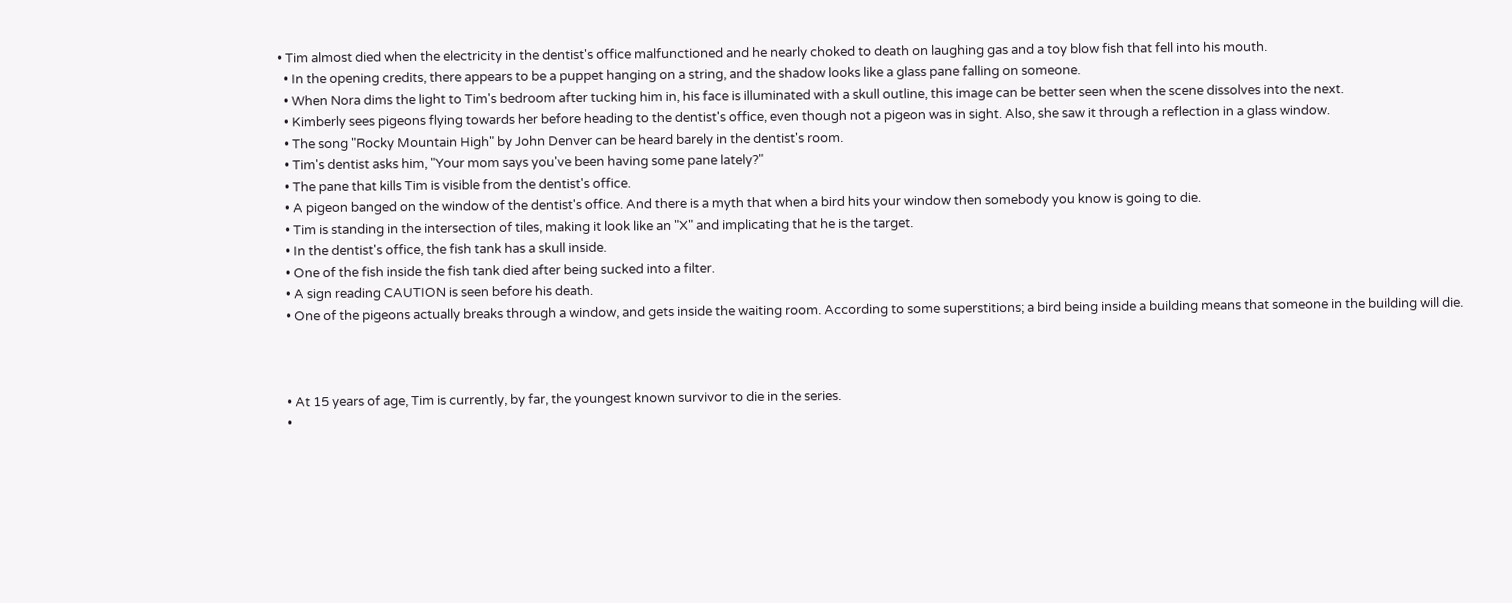• Tim almost died when the electricity in the dentist's office malfunctioned and he nearly choked to death on laughing gas and a toy blow fish that fell into his mouth.
  • In the opening credits, there appears to be a puppet hanging on a string, and the shadow looks like a glass pane falling on someone.
  • When Nora dims the light to Tim's bedroom after tucking him in, his face is illuminated with a skull outline, this image can be better seen when the scene dissolves into the next.
  • Kimberly sees pigeons flying towards her before heading to the dentist's office, even though not a pigeon was in sight. Also, she saw it through a reflection in a glass window.
  • The song "Rocky Mountain High" by John Denver can be heard barely in the dentist's room.
  • Tim's dentist asks him, "Your mom says you've been having some pane lately?"
  • The pane that kills Tim is visible from the dentist's office.
  • A pigeon banged on the window of the dentist's office. And there is a myth that when a bird hits your window then somebody you know is going to die.
  • Tim is standing in the intersection of tiles, making it look like an "X" and implicating that he is the target.
  • In the dentist's office, the fish tank has a skull inside.
  • One of the fish inside the fish tank died after being sucked into a filter.
  • A sign reading CAUTION is seen before his death.
  • One of the pigeons actually breaks through a window, and gets inside the waiting room. According to some superstitions; a bird being inside a building means that someone in the building will die.



  • At 15 years of age, Tim is currently, by far, the youngest known survivor to die in the series.
  •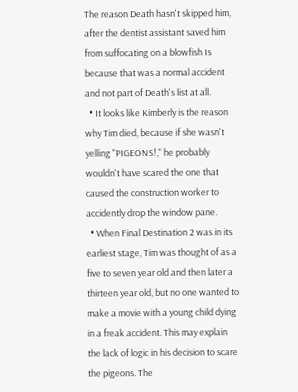The reason Death hasn't skipped him, after the dentist assistant saved him from suffocating on a blowfish Is because that was a normal accident and not part of Death's list at all.
  • It looks like Kimberly is the reason why Tim died, because if she wasn't yelling "PIGEONS!," he probably wouldn't have scared the one that caused the construction worker to accidently drop the window pane.
  • When Final Destination 2 was in its earliest stage, Tim was thought of as a five to seven year old and then later a thirteen year old, but no one wanted to make a movie with a young child dying in a freak accident. This may explain the lack of logic in his decision to scare the pigeons. The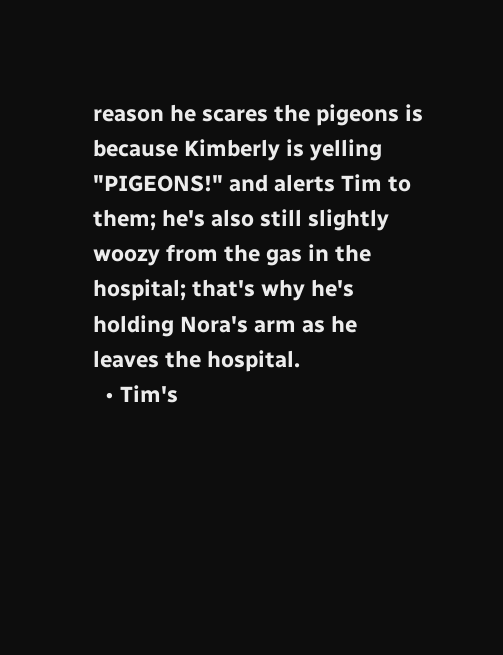reason he scares the pigeons is because Kimberly is yelling "PIGEONS!" and alerts Tim to them; he's also still slightly woozy from the gas in the hospital; that's why he's holding Nora's arm as he leaves the hospital.
  • Tim's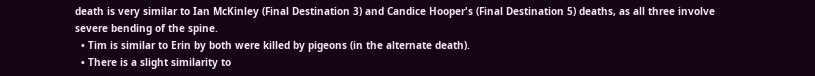death is very similar to Ian McKinley (Final Destination 3) and Candice Hooper's (Final Destination 5) deaths, as all three involve severe bending of the spine.
  • Tim is similar to Erin by both were killed by pigeons (in the alternate death).
  • There is a slight similarity to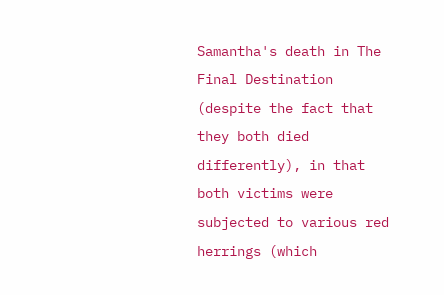Samantha's death in The Final Destination (despite the fact that they both died differently), in that both victims were subjected to various red herrings (which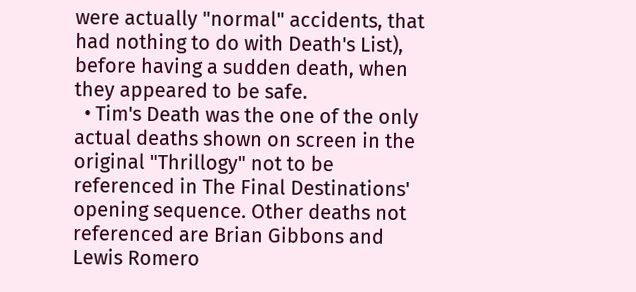were actually "normal" accidents, that had nothing to do with Death's List), before having a sudden death, when they appeared to be safe.
  • Tim's Death was the one of the only actual deaths shown on screen in the original "Thrillogy" not to be referenced in The Final Destinations' opening sequence. Other deaths not referenced are Brian Gibbons and Lewis Romero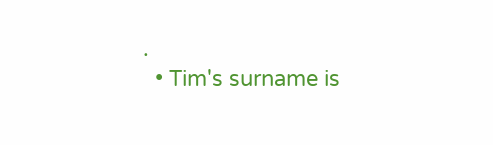.
  • Tim's surname is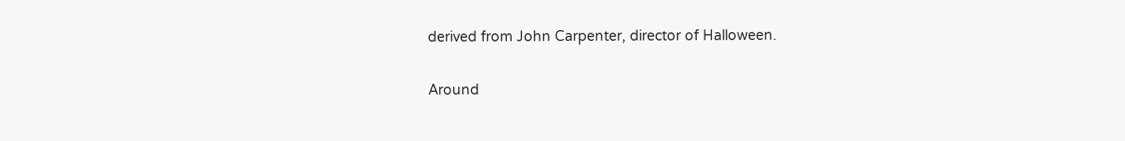derived from John Carpenter, director of Halloween.

Around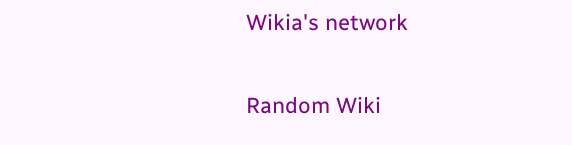Wikia's network

Random Wiki